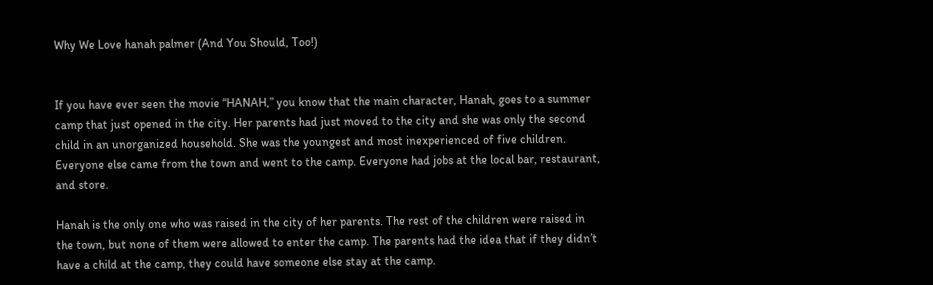Why We Love hanah palmer (And You Should, Too!)


If you have ever seen the movie “HANAH,” you know that the main character, Hanah, goes to a summer camp that just opened in the city. Her parents had just moved to the city and she was only the second child in an unorganized household. She was the youngest and most inexperienced of five children. Everyone else came from the town and went to the camp. Everyone had jobs at the local bar, restaurant, and store.

Hanah is the only one who was raised in the city of her parents. The rest of the children were raised in the town, but none of them were allowed to enter the camp. The parents had the idea that if they didn’t have a child at the camp, they could have someone else stay at the camp.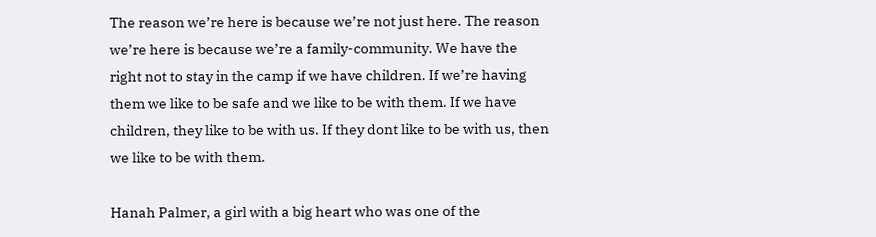The reason we’re here is because we’re not just here. The reason we’re here is because we’re a family-community. We have the right not to stay in the camp if we have children. If we’re having them we like to be safe and we like to be with them. If we have children, they like to be with us. If they dont like to be with us, then we like to be with them.

Hanah Palmer, a girl with a big heart who was one of the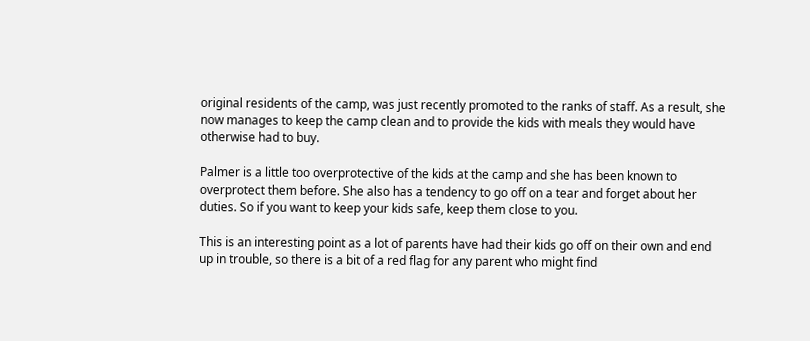original residents of the camp, was just recently promoted to the ranks of staff. As a result, she now manages to keep the camp clean and to provide the kids with meals they would have otherwise had to buy.

Palmer is a little too overprotective of the kids at the camp and she has been known to overprotect them before. She also has a tendency to go off on a tear and forget about her duties. So if you want to keep your kids safe, keep them close to you.

This is an interesting point as a lot of parents have had their kids go off on their own and end up in trouble, so there is a bit of a red flag for any parent who might find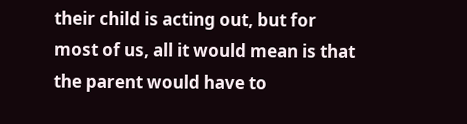their child is acting out, but for most of us, all it would mean is that the parent would have to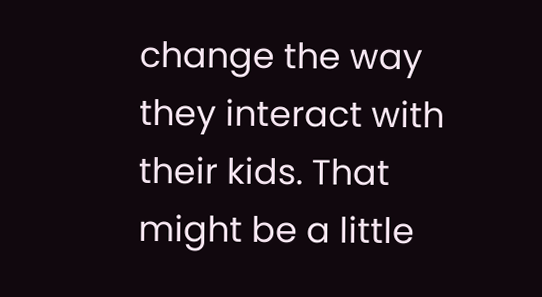change the way they interact with their kids. That might be a little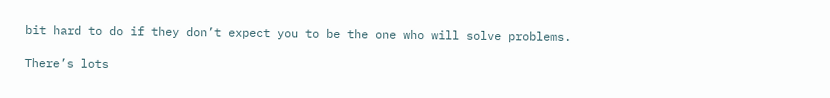bit hard to do if they don’t expect you to be the one who will solve problems.

There’s lots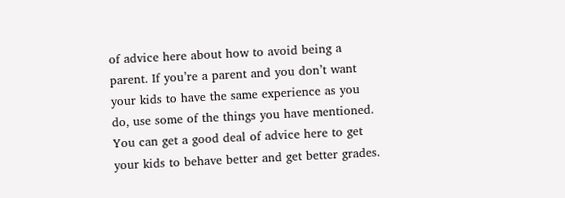of advice here about how to avoid being a parent. If you’re a parent and you don’t want your kids to have the same experience as you do, use some of the things you have mentioned. You can get a good deal of advice here to get your kids to behave better and get better grades.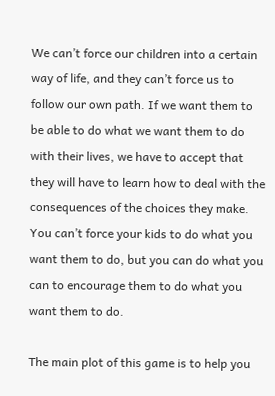We can’t force our children into a certain way of life, and they can’t force us to follow our own path. If we want them to be able to do what we want them to do with their lives, we have to accept that they will have to learn how to deal with the consequences of the choices they make. You can’t force your kids to do what you want them to do, but you can do what you can to encourage them to do what you want them to do.

The main plot of this game is to help you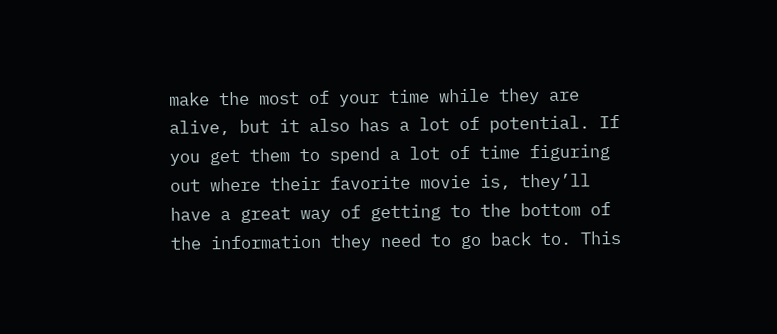make the most of your time while they are alive, but it also has a lot of potential. If you get them to spend a lot of time figuring out where their favorite movie is, they’ll have a great way of getting to the bottom of the information they need to go back to. This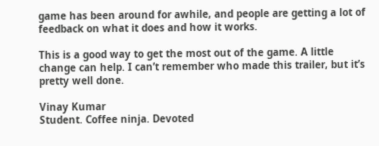game has been around for awhile, and people are getting a lot of feedback on what it does and how it works.

This is a good way to get the most out of the game. A little change can help. I can’t remember who made this trailer, but it’s pretty well done.

Vinay Kumar
Student. Coffee ninja. Devoted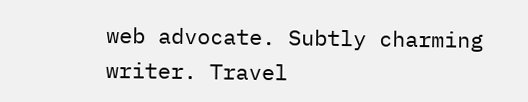web advocate. Subtly charming writer. Travel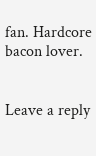fan. Hardcore bacon lover.


Leave a reply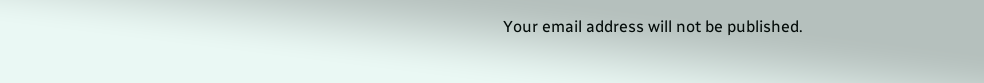Your email address will not be published.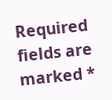Required fields are marked *